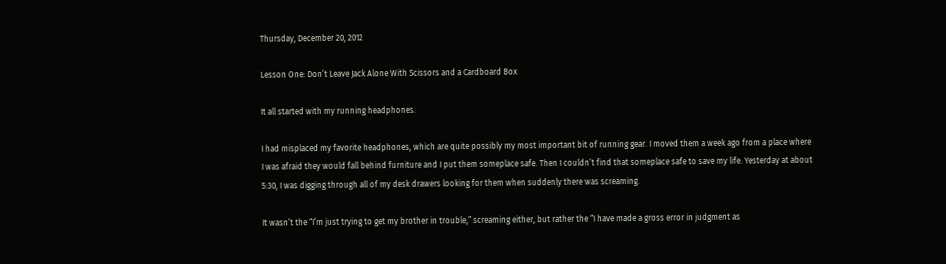Thursday, December 20, 2012

Lesson One: Don’t Leave Jack Alone With Scissors and a Cardboard Box

It all started with my running headphones.

I had misplaced my favorite headphones, which are quite possibly my most important bit of running gear. I moved them a week ago from a place where I was afraid they would fall behind furniture and I put them someplace safe. Then I couldn’t find that someplace safe to save my life. Yesterday at about 5:30, I was digging through all of my desk drawers looking for them when suddenly there was screaming.

It wasn’t the “I’m just trying to get my brother in trouble,” screaming either, but rather the “I have made a gross error in judgment as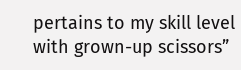pertains to my skill level with grown-up scissors”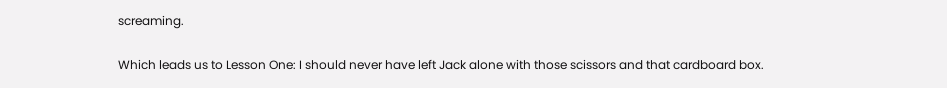screaming.

Which leads us to Lesson One: I should never have left Jack alone with those scissors and that cardboard box.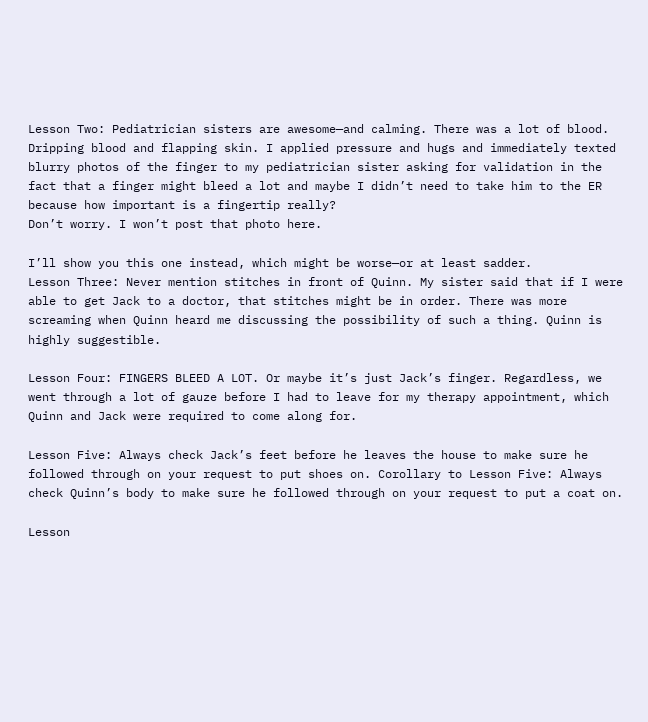Lesson Two: Pediatrician sisters are awesome—and calming. There was a lot of blood. Dripping blood and flapping skin. I applied pressure and hugs and immediately texted blurry photos of the finger to my pediatrician sister asking for validation in the fact that a finger might bleed a lot and maybe I didn’t need to take him to the ER because how important is a fingertip really?
Don’t worry. I won’t post that photo here.

I’ll show you this one instead, which might be worse—or at least sadder.
Lesson Three: Never mention stitches in front of Quinn. My sister said that if I were able to get Jack to a doctor, that stitches might be in order. There was more screaming when Quinn heard me discussing the possibility of such a thing. Quinn is highly suggestible.

Lesson Four: FINGERS BLEED A LOT. Or maybe it’s just Jack’s finger. Regardless, we went through a lot of gauze before I had to leave for my therapy appointment, which Quinn and Jack were required to come along for.

Lesson Five: Always check Jack’s feet before he leaves the house to make sure he followed through on your request to put shoes on. Corollary to Lesson Five: Always check Quinn’s body to make sure he followed through on your request to put a coat on.

Lesson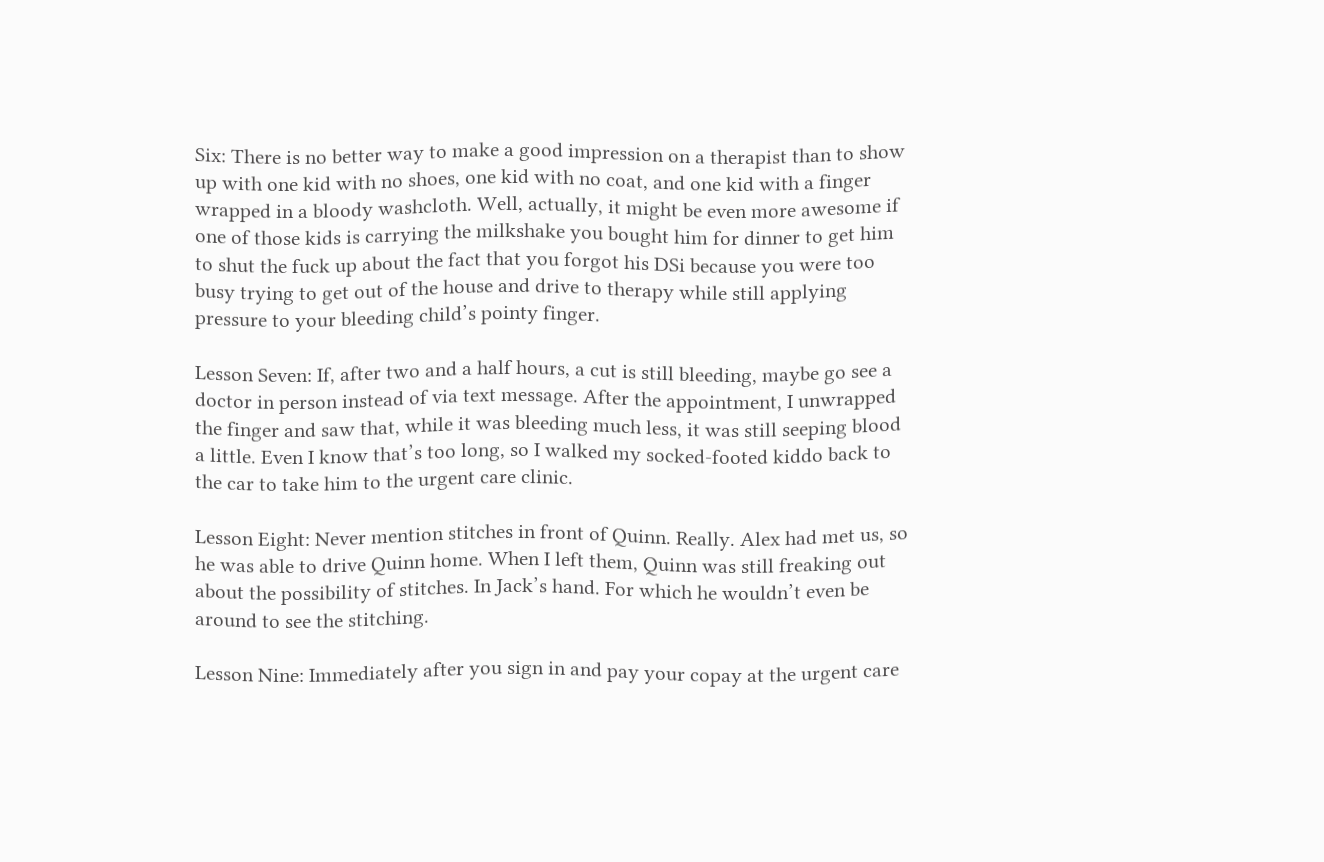Six: There is no better way to make a good impression on a therapist than to show up with one kid with no shoes, one kid with no coat, and one kid with a finger wrapped in a bloody washcloth. Well, actually, it might be even more awesome if one of those kids is carrying the milkshake you bought him for dinner to get him to shut the fuck up about the fact that you forgot his DSi because you were too busy trying to get out of the house and drive to therapy while still applying pressure to your bleeding child’s pointy finger.

Lesson Seven: If, after two and a half hours, a cut is still bleeding, maybe go see a doctor in person instead of via text message. After the appointment, I unwrapped the finger and saw that, while it was bleeding much less, it was still seeping blood a little. Even I know that’s too long, so I walked my socked-footed kiddo back to the car to take him to the urgent care clinic.

Lesson Eight: Never mention stitches in front of Quinn. Really. Alex had met us, so he was able to drive Quinn home. When I left them, Quinn was still freaking out about the possibility of stitches. In Jack’s hand. For which he wouldn’t even be around to see the stitching.

Lesson Nine: Immediately after you sign in and pay your copay at the urgent care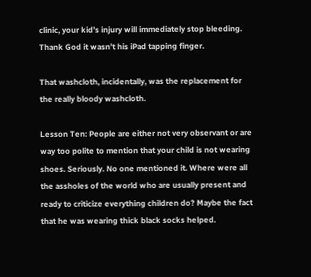clinic, your kid’s injury will immediately stop bleeding.
Thank God it wasn’t his iPad tapping finger.

That washcloth, incidentally, was the replacement for the really bloody washcloth.

Lesson Ten: People are either not very observant or are way too polite to mention that your child is not wearing shoes. Seriously. No one mentioned it. Where were all the assholes of the world who are usually present and ready to criticize everything children do? Maybe the fact that he was wearing thick black socks helped.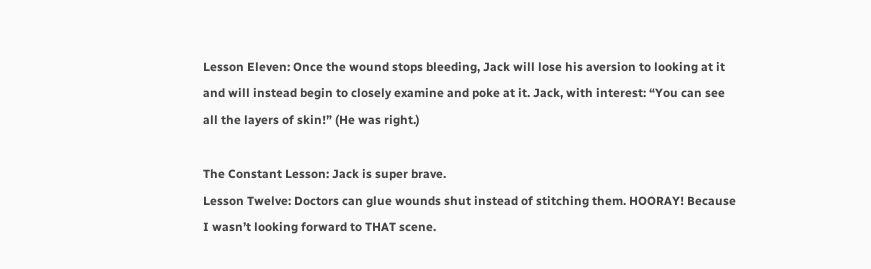Lesson Eleven: Once the wound stops bleeding, Jack will lose his aversion to looking at it and will instead begin to closely examine and poke at it. Jack, with interest: “You can see all the layers of skin!” (He was right.)

The Constant Lesson: Jack is super brave.
Lesson Twelve: Doctors can glue wounds shut instead of stitching them. HOORAY! Because I wasn’t looking forward to THAT scene.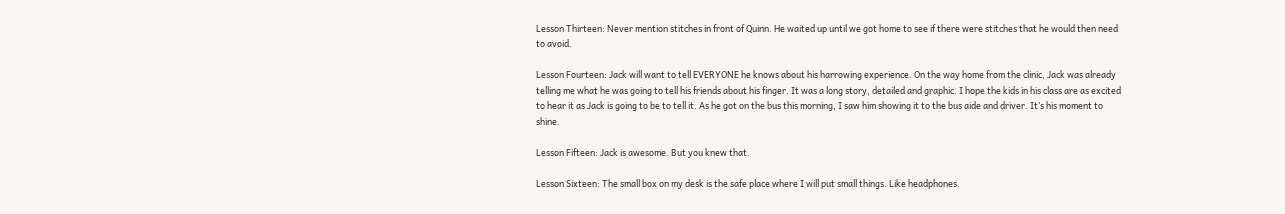Lesson Thirteen: Never mention stitches in front of Quinn. He waited up until we got home to see if there were stitches that he would then need to avoid.

Lesson Fourteen: Jack will want to tell EVERYONE he knows about his harrowing experience. On the way home from the clinic, Jack was already telling me what he was going to tell his friends about his finger. It was a long story, detailed and graphic. I hope the kids in his class are as excited to hear it as Jack is going to be to tell it. As he got on the bus this morning, I saw him showing it to the bus aide and driver. It’s his moment to shine.

Lesson Fifteen: Jack is awesome. But you knew that.

Lesson Sixteen: The small box on my desk is the safe place where I will put small things. Like headphones.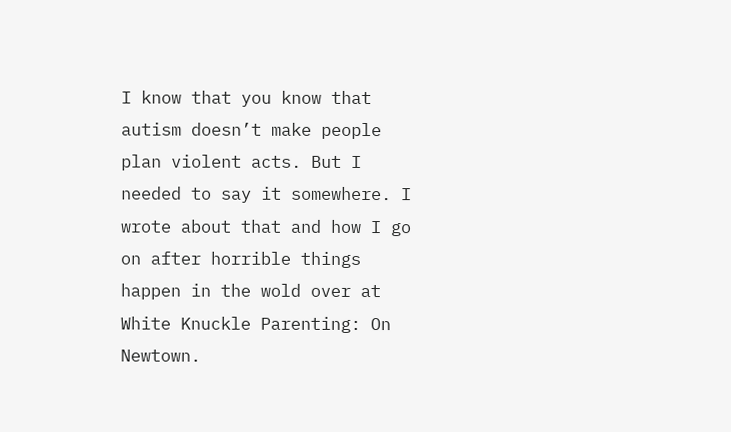I know that you know that autism doesn’t make people plan violent acts. But I needed to say it somewhere. I wrote about that and how I go on after horrible things happen in the wold over at White Knuckle Parenting: On Newtown.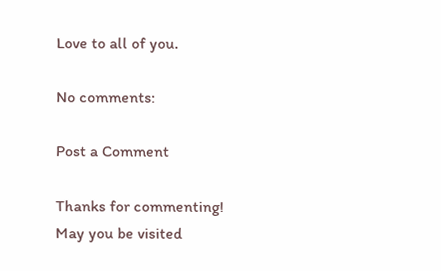Love to all of you.

No comments:

Post a Comment

Thanks for commenting! May you be visited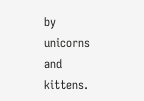by unicorns and kittens.